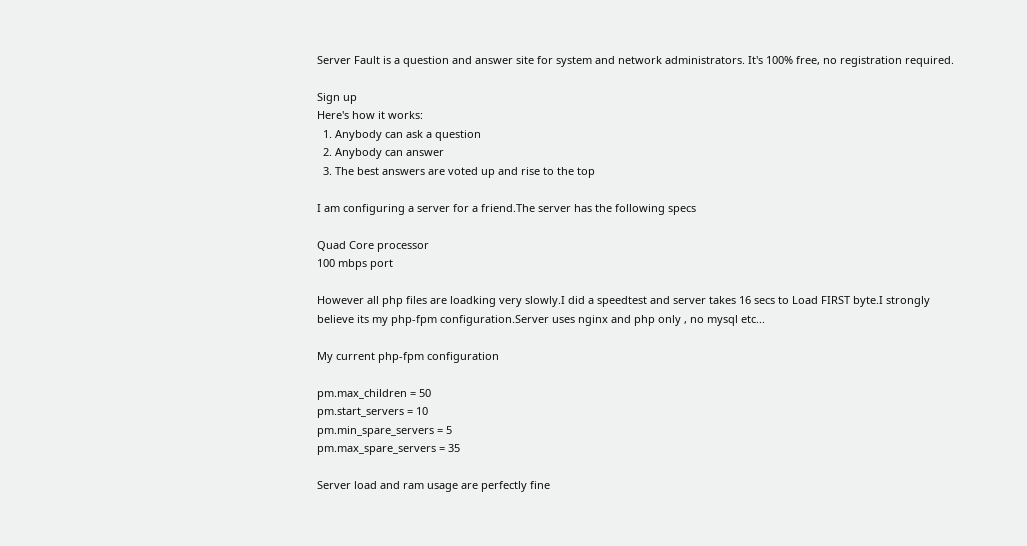Server Fault is a question and answer site for system and network administrators. It's 100% free, no registration required.

Sign up
Here's how it works:
  1. Anybody can ask a question
  2. Anybody can answer
  3. The best answers are voted up and rise to the top

I am configuring a server for a friend.The server has the following specs

Quad Core processor
100 mbps port

However all php files are loadking very slowly.I did a speedtest and server takes 16 secs to Load FIRST byte.I strongly believe its my php-fpm configuration.Server uses nginx and php only , no mysql etc...

My current php-fpm configuration

pm.max_children = 50
pm.start_servers = 10
pm.min_spare_servers = 5
pm.max_spare_servers = 35

Server load and ram usage are perfectly fine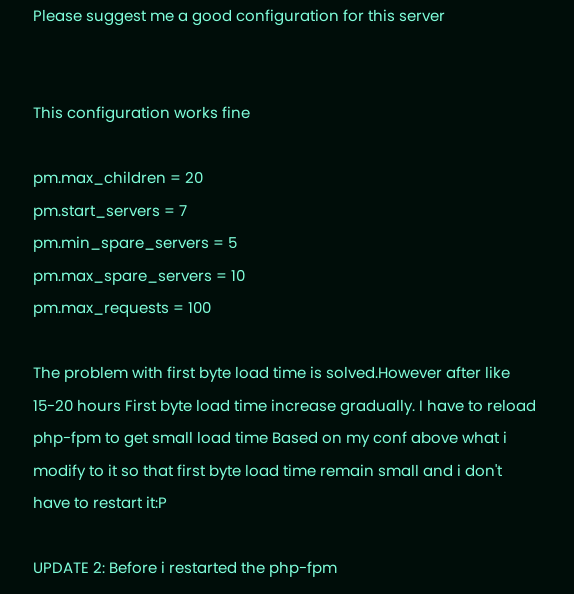Please suggest me a good configuration for this server


This configuration works fine

pm.max_children = 20
pm.start_servers = 7
pm.min_spare_servers = 5
pm.max_spare_servers = 10
pm.max_requests = 100

The problem with first byte load time is solved.However after like 15-20 hours First byte load time increase gradually. I have to reload php-fpm to get small load time Based on my conf above what i modify to it so that first byte load time remain small and i don't have to restart it:P

UPDATE 2: Before i restarted the php-fpm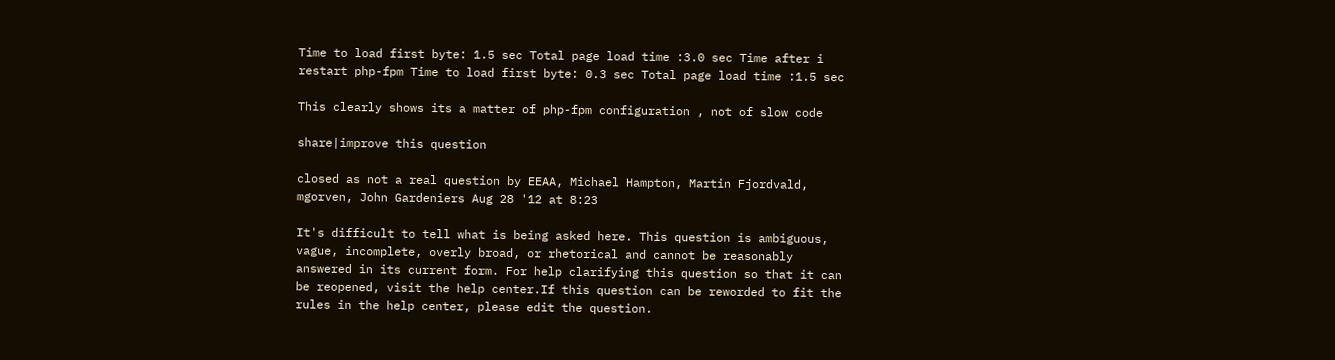Time to load first byte: 1.5 sec Total page load time :3.0 sec Time after i restart php-fpm Time to load first byte: 0.3 sec Total page load time :1.5 sec

This clearly shows its a matter of php-fpm configuration , not of slow code

share|improve this question

closed as not a real question by EEAA, Michael Hampton, Martin Fjordvald, mgorven, John Gardeniers Aug 28 '12 at 8:23

It's difficult to tell what is being asked here. This question is ambiguous, vague, incomplete, overly broad, or rhetorical and cannot be reasonably answered in its current form. For help clarifying this question so that it can be reopened, visit the help center.If this question can be reworded to fit the rules in the help center, please edit the question.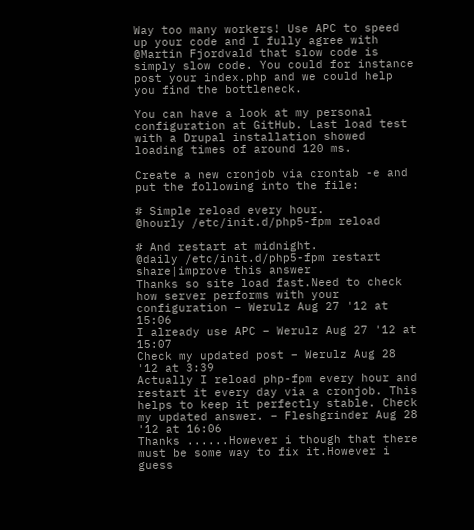Way too many workers! Use APC to speed up your code and I fully agree with @Martin Fjordvald that slow code is simply slow code. You could for instance post your index.php and we could help you find the bottleneck.

You can have a look at my personal configuration at GitHub. Last load test with a Drupal installation showed loading times of around 120 ms.

Create a new cronjob via crontab -e and put the following into the file:

# Simple reload every hour.
@hourly /etc/init.d/php5-fpm reload

# And restart at midnight.
@daily /etc/init.d/php5-fpm restart
share|improve this answer
Thanks so site load fast.Need to check how server performs with your configuration – Werulz Aug 27 '12 at 15:06
I already use APC – Werulz Aug 27 '12 at 15:07
Check my updated post – Werulz Aug 28 '12 at 3:39
Actually I reload php-fpm every hour and restart it every day via a cronjob. This helps to keep it perfectly stable. Check my updated answer. – Fleshgrinder Aug 28 '12 at 16:06
Thanks ......However i though that there must be some way to fix it.However i guess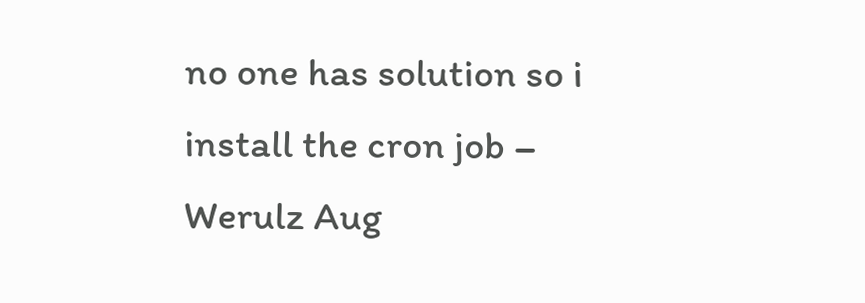no one has solution so i install the cron job – Werulz Aug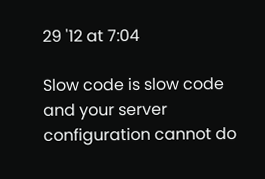29 '12 at 7:04

Slow code is slow code and your server configuration cannot do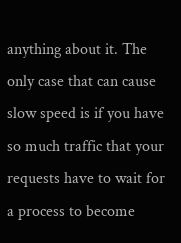anything about it. The only case that can cause slow speed is if you have so much traffic that your requests have to wait for a process to become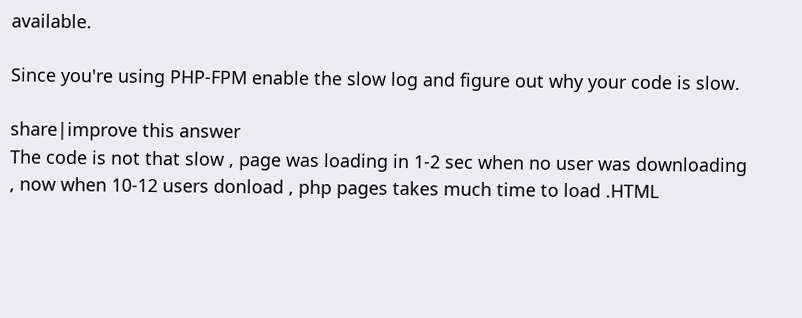available.

Since you're using PHP-FPM enable the slow log and figure out why your code is slow.

share|improve this answer
The code is not that slow , page was loading in 1-2 sec when no user was downloading , now when 10-12 users donload , php pages takes much time to load .HTML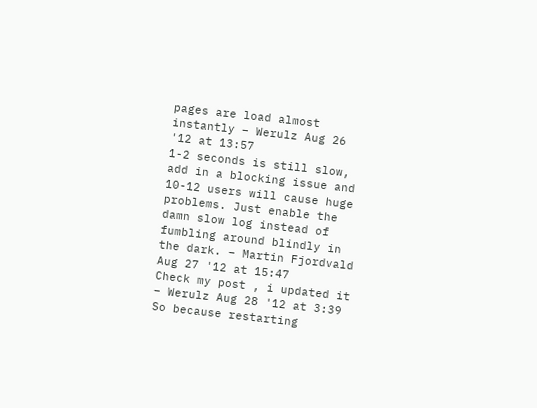pages are load almost instantly – Werulz Aug 26 '12 at 13:57
1-2 seconds is still slow, add in a blocking issue and 10-12 users will cause huge problems. Just enable the damn slow log instead of fumbling around blindly in the dark. – Martin Fjordvald Aug 27 '12 at 15:47
Check my post , i updated it – Werulz Aug 28 '12 at 3:39
So because restarting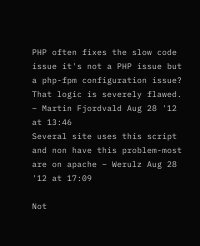PHP often fixes the slow code issue it's not a PHP issue but a php-fpm configuration issue? That logic is severely flawed. – Martin Fjordvald Aug 28 '12 at 13:46
Several site uses this script and non have this problem-most are on apache – Werulz Aug 28 '12 at 17:09

Not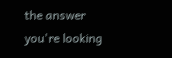the answer you're looking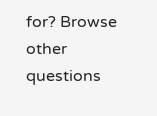for? Browse other questions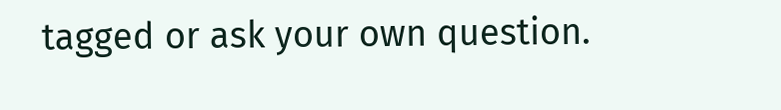tagged or ask your own question.